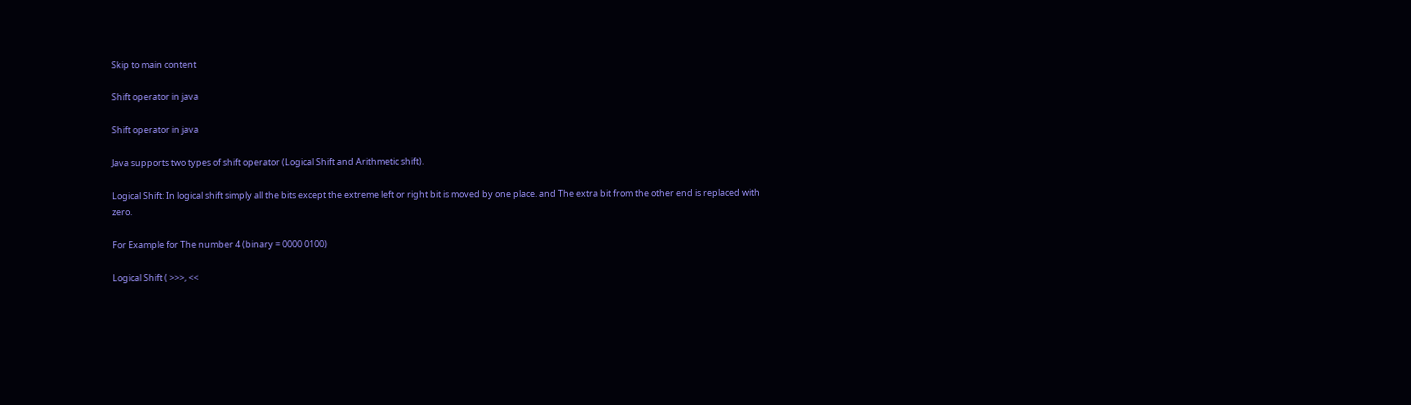Skip to main content

Shift operator in java

Shift operator in java

Java supports two types of shift operator (Logical Shift and Arithmetic shift).

Logical Shift: In logical shift simply all the bits except the extreme left or right bit is moved by one place. and The extra bit from the other end is replaced with zero.

For Example for The number 4 (binary = 0000 0100)

Logical Shift ( >>>, <<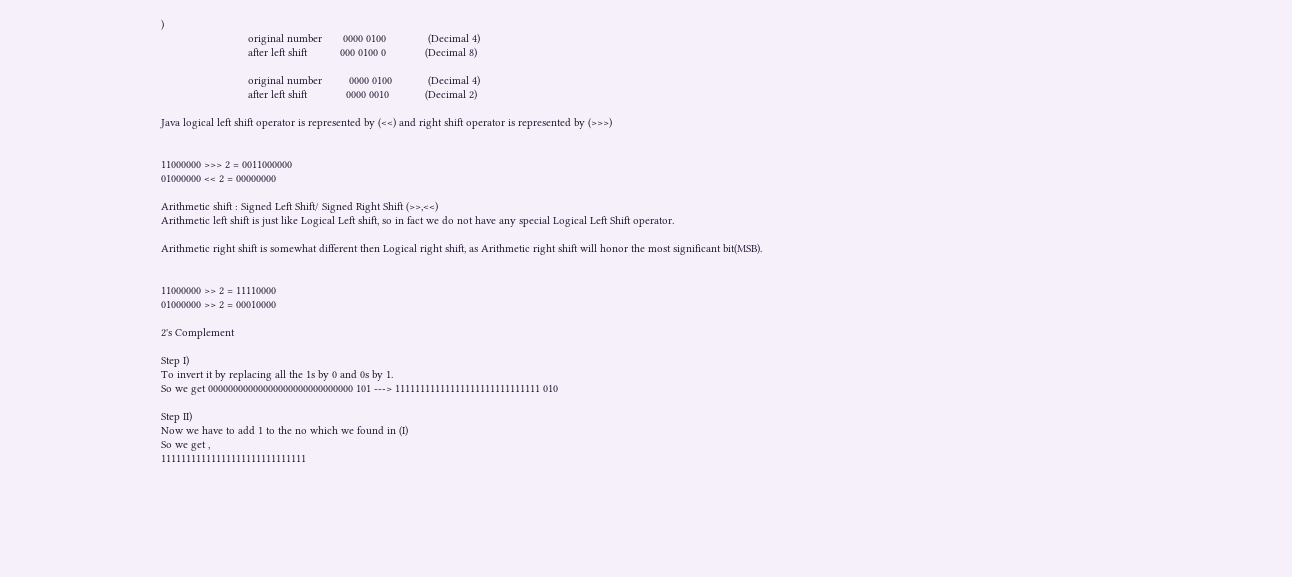)
                             original number       0000 0100              (Decimal 4)
                             after left shift           000 0100 0             (Decimal 8)

                             original number         0000 0100            (Decimal 4)
                             after left shift             0000 0010            (Decimal 2)

Java logical left shift operator is represented by (<<) and right shift operator is represented by (>>>)


11000000 >>> 2 = 0011000000
01000000 << 2 = 00000000

Arithmetic shift : Signed Left Shift/ Signed Right Shift (>>,<<)
Arithmetic left shift is just like Logical Left shift, so in fact we do not have any special Logical Left Shift operator.

Arithmetic right shift is somewhat different then Logical right shift, as Arithmetic right shift will honor the most significant bit(MSB).


11000000 >> 2 = 11110000
01000000 >> 2 = 00010000

2's Complement

Step I)
To invert it by replacing all the 1s by 0 and 0s by 1.
So we get 00000000000000000000000000000 101 ---> 11111111111111111111111111111 010

Step II)
Now we have to add 1 to the no which we found in (I)
So we get ,
11111111111111111111111111111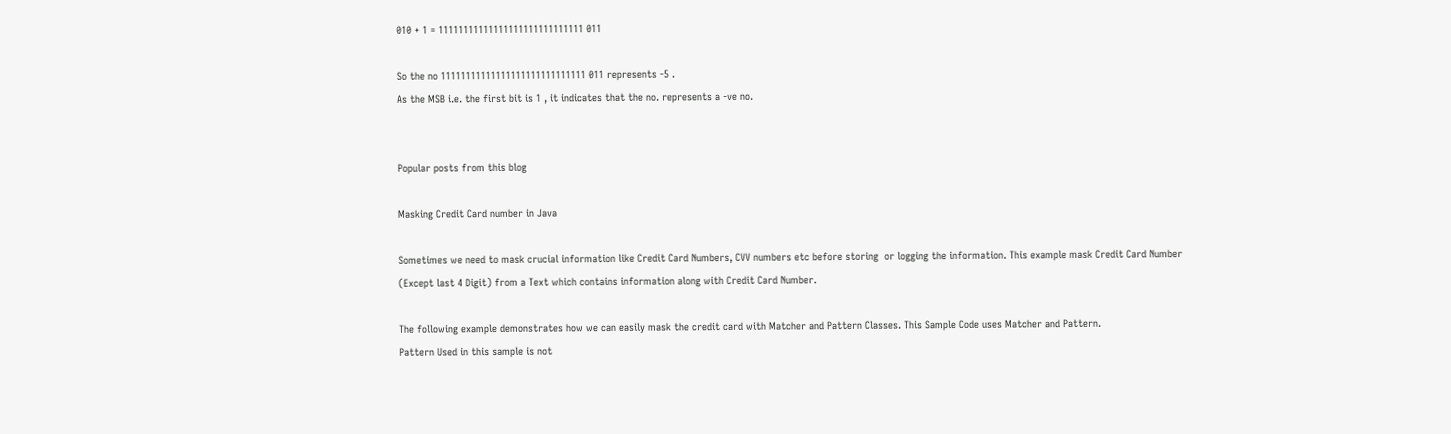010 + 1 = 11111111111111111111111111111 011

So the no 11111111111111111111111111111 011 represents -5 .
As the MSB i.e. the first bit is 1 , it indicates that the no. represents a -ve no.


Popular posts from this blog

Masking Credit Card number in Java

Sometimes we need to mask crucial information like Credit Card Numbers, CVV numbers etc before storing  or logging the information. This example mask Credit Card Number (Except last 4 Digit) from a Text which contains information along with Credit Card Number.

The following example demonstrates how we can easily mask the credit card with Matcher and Pattern Classes. This Sample Code uses Matcher and Pattern.
Pattern Used in this sample is not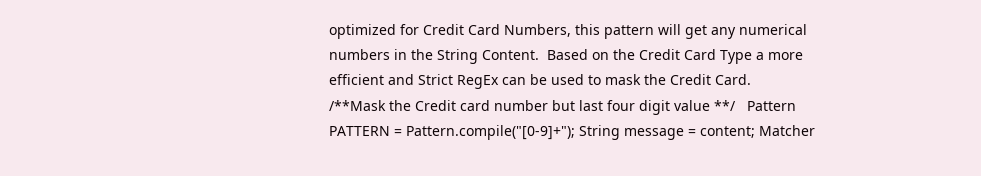optimized for Credit Card Numbers, this pattern will get any numerical numbers in the String Content.  Based on the Credit Card Type a more efficient and Strict RegEx can be used to mask the Credit Card.
/**Mask the Credit card number but last four digit value **/   Pattern PATTERN = Pattern.compile("[0-9]+"); String message = content; Matcher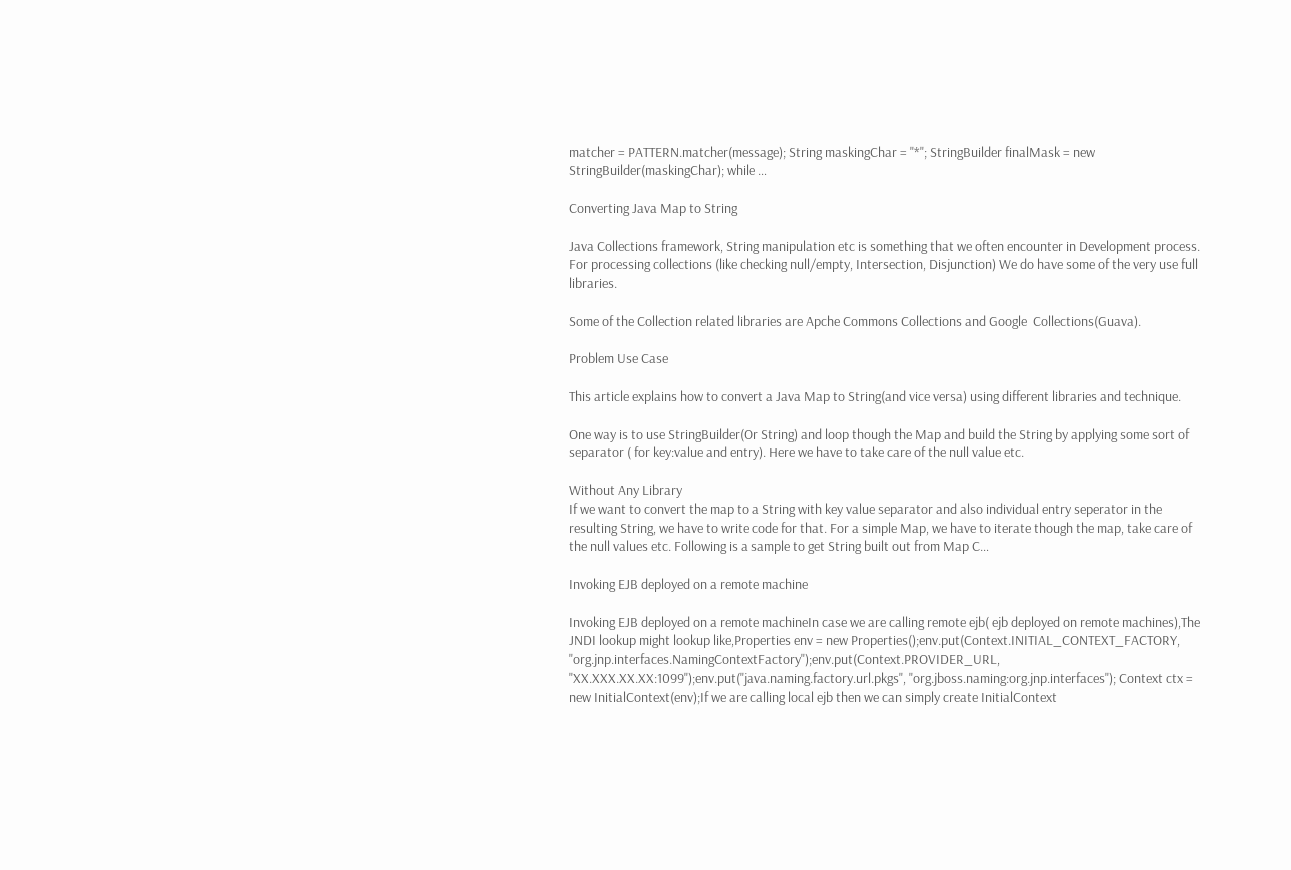matcher = PATTERN.matcher(message); String maskingChar = "*"; StringBuilder finalMask = new StringBuilder(maskingChar); while …

Converting Java Map to String

Java Collections framework, String manipulation etc is something that we often encounter in Development process.
For processing collections (like checking null/empty, Intersection, Disjunction) We do have some of the very use full libraries.

Some of the Collection related libraries are Apche Commons Collections and Google  Collections(Guava).

Problem Use Case

This article explains how to convert a Java Map to String(and vice versa) using different libraries and technique.

One way is to use StringBuilder(Or String) and loop though the Map and build the String by applying some sort of separator ( for key:value and entry). Here we have to take care of the null value etc.

Without Any Library
If we want to convert the map to a String with key value separator and also individual entry seperator in the resulting String, we have to write code for that. For a simple Map, we have to iterate though the map, take care of the null values etc. Following is a sample to get String built out from Map C…

Invoking EJB deployed on a remote machine

Invoking EJB deployed on a remote machineIn case we are calling remote ejb( ejb deployed on remote machines),The JNDI lookup might lookup like,Properties env = new Properties();env.put(Context.INITIAL_CONTEXT_FACTORY, "org.jnp.interfaces.NamingContextFactory");env.put(Context.PROVIDER_URL, "XX.XXX.XX.XX:1099");env.put("java.naming.factory.url.pkgs", "org.jboss.naming:org.jnp.interfaces"); Context ctx = new InitialContext(env);If we are calling local ejb then we can simply create InitialContext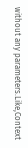without any parameters.Like,Context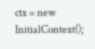ctx = new InitialContext();